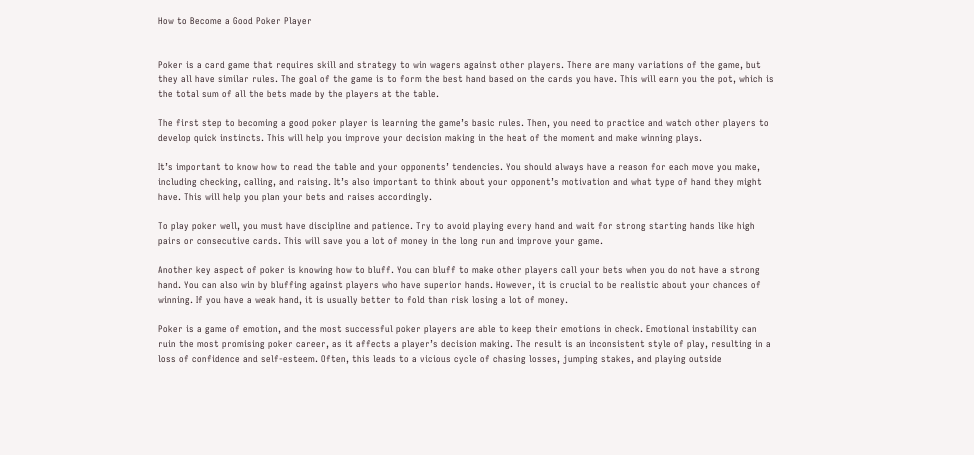How to Become a Good Poker Player


Poker is a card game that requires skill and strategy to win wagers against other players. There are many variations of the game, but they all have similar rules. The goal of the game is to form the best hand based on the cards you have. This will earn you the pot, which is the total sum of all the bets made by the players at the table.

The first step to becoming a good poker player is learning the game’s basic rules. Then, you need to practice and watch other players to develop quick instincts. This will help you improve your decision making in the heat of the moment and make winning plays.

It’s important to know how to read the table and your opponents’ tendencies. You should always have a reason for each move you make, including checking, calling, and raising. It’s also important to think about your opponent’s motivation and what type of hand they might have. This will help you plan your bets and raises accordingly.

To play poker well, you must have discipline and patience. Try to avoid playing every hand and wait for strong starting hands like high pairs or consecutive cards. This will save you a lot of money in the long run and improve your game.

Another key aspect of poker is knowing how to bluff. You can bluff to make other players call your bets when you do not have a strong hand. You can also win by bluffing against players who have superior hands. However, it is crucial to be realistic about your chances of winning. If you have a weak hand, it is usually better to fold than risk losing a lot of money.

Poker is a game of emotion, and the most successful poker players are able to keep their emotions in check. Emotional instability can ruin the most promising poker career, as it affects a player’s decision making. The result is an inconsistent style of play, resulting in a loss of confidence and self-esteem. Often, this leads to a vicious cycle of chasing losses, jumping stakes, and playing outside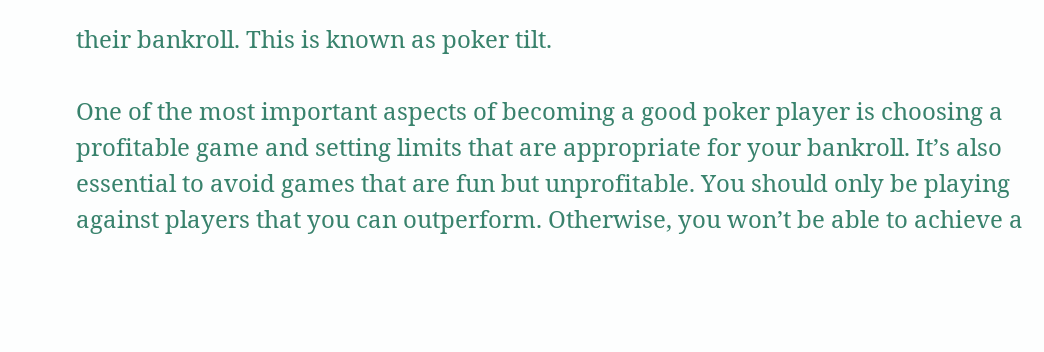their bankroll. This is known as poker tilt.

One of the most important aspects of becoming a good poker player is choosing a profitable game and setting limits that are appropriate for your bankroll. It’s also essential to avoid games that are fun but unprofitable. You should only be playing against players that you can outperform. Otherwise, you won’t be able to achieve a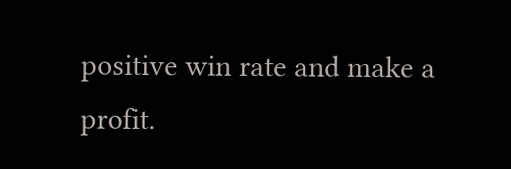positive win rate and make a profit.